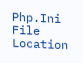Php.Ini File Location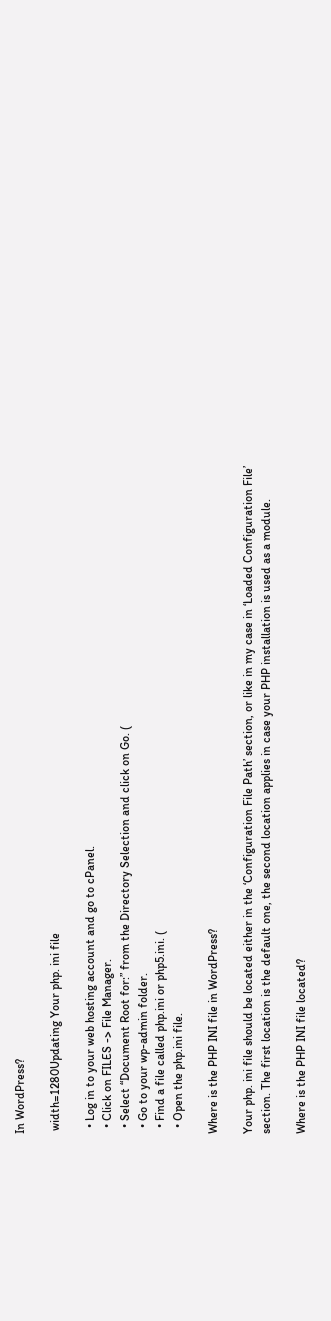In WordPress?

 width=1280Updating Your php. ini file

  • Log in to your web hosting account and go to cPanel.
  • Click on FILES -> File Manager.
  • Select “Document Root for:” from the Directory Selection and click on Go. (
  • Go to your wp-admin folder.
  • Find a file called php.ini or php5.ini. (
  • Open the php.ini file.

Where is the PHP INI file in WordPress?

Your php. ini file should be located either in the ‘Configuration File Path’ section, or like in my case in ‘Loaded Configuration File’ section. The first location is the default one, the second location applies in case your PHP installation is used as a module.

Where is the PHP INI file located?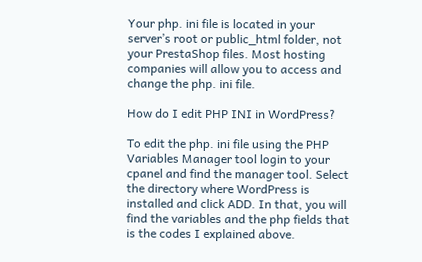Your php. ini file is located in your server’s root or public_html folder, not your PrestaShop files. Most hosting companies will allow you to access and change the php. ini file.

How do I edit PHP INI in WordPress?

To edit the php. ini file using the PHP Variables Manager tool login to your cpanel and find the manager tool. Select the directory where WordPress is installed and click ADD. In that, you will find the variables and the php fields that is the codes I explained above.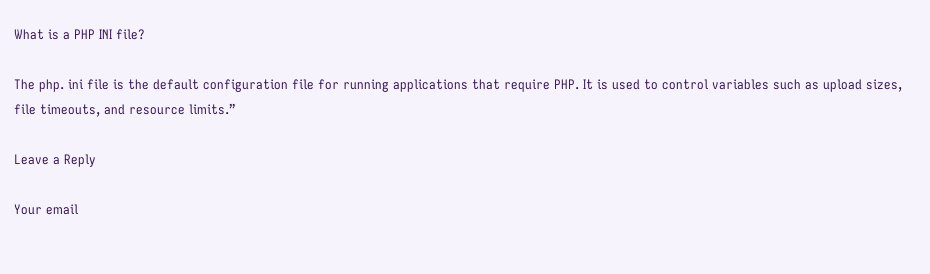What is a PHP INI file?

The php. ini file is the default configuration file for running applications that require PHP. It is used to control variables such as upload sizes, file timeouts, and resource limits.”

Leave a Reply

Your email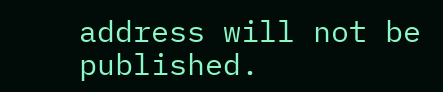address will not be published.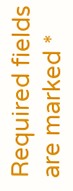Required fields are marked *